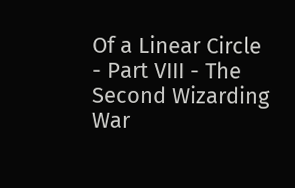Of a Linear Circle - Part VIII - The Second Wizarding War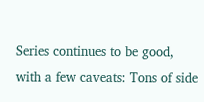Series continues to be good, with a few caveats: Tons of side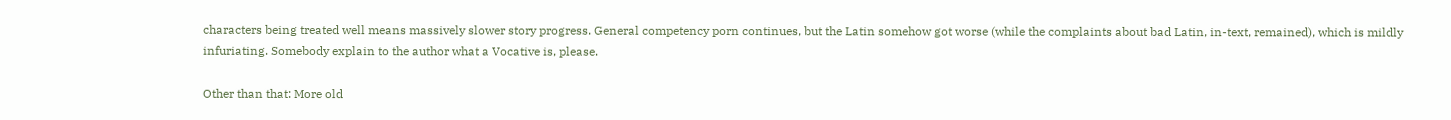characters being treated well means massively slower story progress. General competency porn continues, but the Latin somehow got worse (while the complaints about bad Latin, in-text, remained), which is mildly infuriating. Somebody explain to the author what a Vocative is, please.

Other than that: More old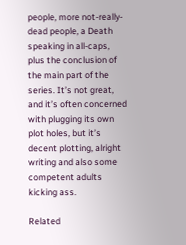people, more not-really-dead people, a Death speaking in all-caps, plus the conclusion of the main part of the series. It’s not great, and it’s often concerned with plugging its own plot holes, but it’s decent plotting, alright writing and also some competent adults kicking ass.

Related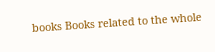books Books related to the whole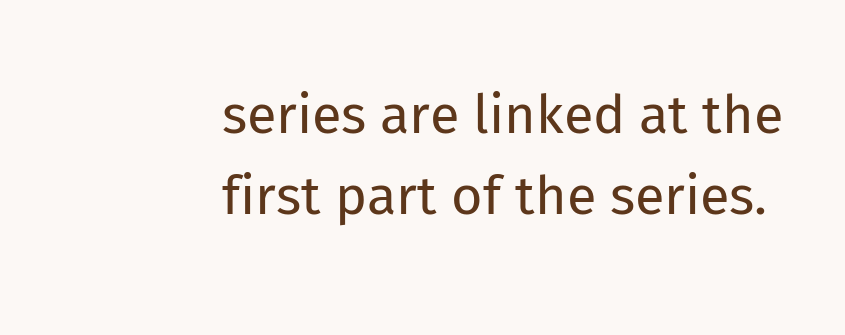series are linked at the first part of the series.